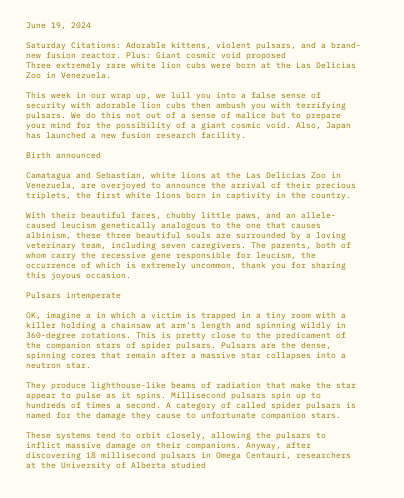June 19, 2024

Saturday Citations: Adorable kittens, violent pulsars, and a brand-new fusion reactor. Plus: Giant cosmic void proposed
Three extremely rare white lion cubs were born at the Las Delicias Zoo in Venezuela.

This week in our wrap up, we lull you into a false sense of security with adorable lion cubs then ambush you with terrifying pulsars. We do this not out of a sense of malice but to prepare your mind for the possibility of a giant cosmic void. Also, Japan has launched a new fusion research facility.

Birth announced

Camatagua and Sebastian, white lions at the Las Delicias Zoo in Venezuela, are overjoyed to announce the arrival of their precious triplets, the first white lions born in captivity in the country.

With their beautiful faces, chubby little paws, and an allele-caused leucism genetically analogous to the one that causes albinism, these three beautiful souls are surrounded by a loving veterinary team, including seven caregivers. The parents, both of whom carry the recessive gene responsible for leucism, the occurrence of which is extremely uncommon, thank you for sharing this joyous occasion.

Pulsars intemperate

OK, imagine a in which a victim is trapped in a tiny room with a killer holding a chainsaw at arm’s length and spinning wildly in 360-degree rotations. This is pretty close to the predicament of the companion stars of spider pulsars. Pulsars are the dense, spinning cores that remain after a massive star collapses into a neutron star.

They produce lighthouse-like beams of radiation that make the star appear to pulse as it spins. Millisecond pulsars spin up to hundreds of times a second. A category of called spider pulsars is named for the damage they cause to unfortunate companion stars.

These systems tend to orbit closely, allowing the pulsars to inflict massive damage on their companions. Anyway, after discovering 18 millisecond pulsars in Omega Centauri, researchers at the University of Alberta studied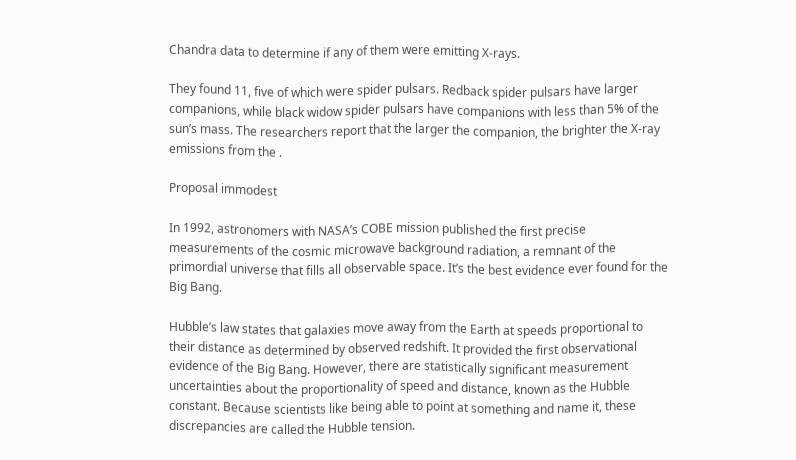Chandra data to determine if any of them were emitting X-rays.

They found 11, five of which were spider pulsars. Redback spider pulsars have larger companions, while black widow spider pulsars have companions with less than 5% of the sun’s mass. The researchers report that the larger the companion, the brighter the X-ray emissions from the .

Proposal immodest

In 1992, astronomers with NASA’s COBE mission published the first precise measurements of the cosmic microwave background radiation, a remnant of the primordial universe that fills all observable space. It’s the best evidence ever found for the Big Bang.

Hubble’s law states that galaxies move away from the Earth at speeds proportional to their distance as determined by observed redshift. It provided the first observational evidence of the Big Bang. However, there are statistically significant measurement uncertainties about the proportionality of speed and distance, known as the Hubble constant. Because scientists like being able to point at something and name it, these discrepancies are called the Hubble tension.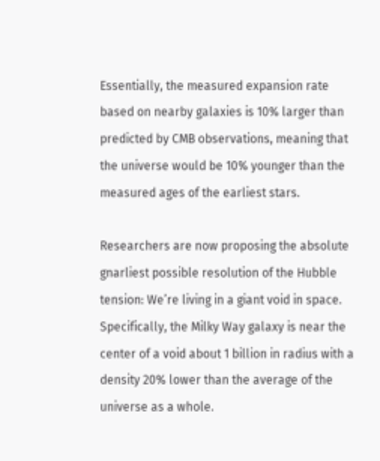Essentially, the measured expansion rate based on nearby galaxies is 10% larger than predicted by CMB observations, meaning that the universe would be 10% younger than the measured ages of the earliest stars.

Researchers are now proposing the absolute gnarliest possible resolution of the Hubble tension: We’re living in a giant void in space. Specifically, the Milky Way galaxy is near the center of a void about 1 billion in radius with a density 20% lower than the average of the universe as a whole.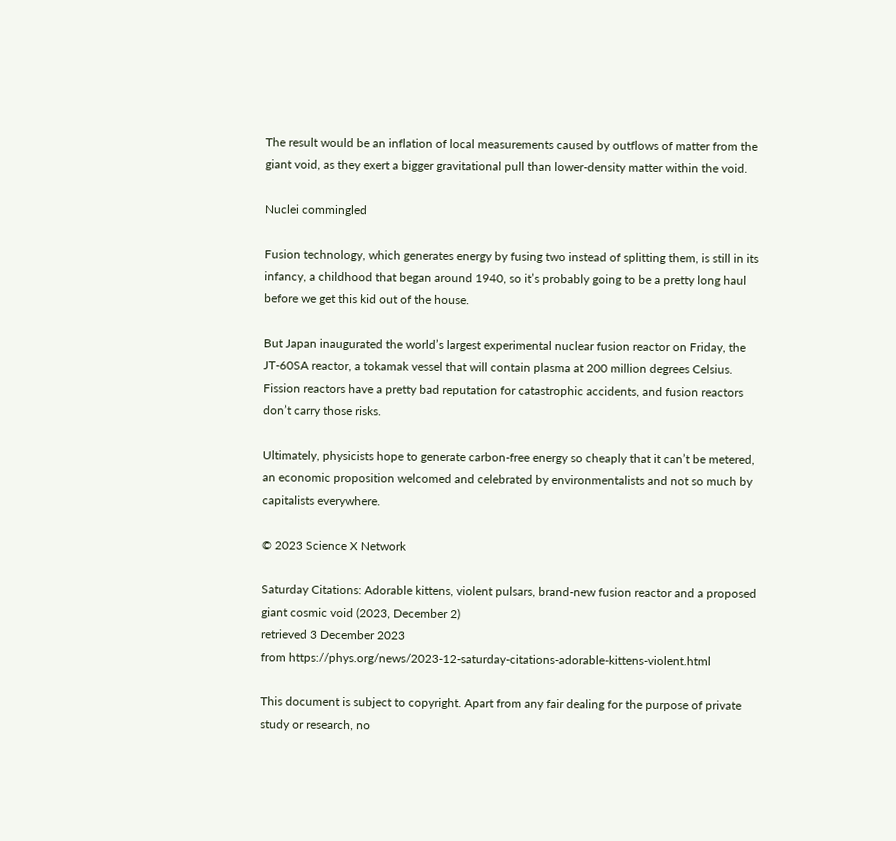The result would be an inflation of local measurements caused by outflows of matter from the giant void, as they exert a bigger gravitational pull than lower-density matter within the void.

Nuclei commingled

Fusion technology, which generates energy by fusing two instead of splitting them, is still in its infancy, a childhood that began around 1940, so it’s probably going to be a pretty long haul before we get this kid out of the house.

But Japan inaugurated the world’s largest experimental nuclear fusion reactor on Friday, the JT-60SA reactor, a tokamak vessel that will contain plasma at 200 million degrees Celsius. Fission reactors have a pretty bad reputation for catastrophic accidents, and fusion reactors don’t carry those risks.

Ultimately, physicists hope to generate carbon-free energy so cheaply that it can’t be metered, an economic proposition welcomed and celebrated by environmentalists and not so much by capitalists everywhere.

© 2023 Science X Network

Saturday Citations: Adorable kittens, violent pulsars, brand-new fusion reactor and a proposed giant cosmic void (2023, December 2)
retrieved 3 December 2023
from https://phys.org/news/2023-12-saturday-citations-adorable-kittens-violent.html

This document is subject to copyright. Apart from any fair dealing for the purpose of private study or research, no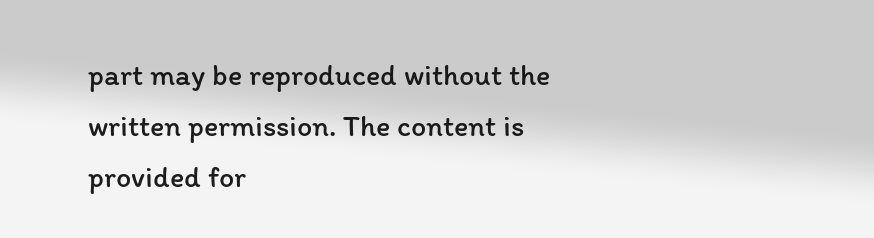part may be reproduced without the written permission. The content is provided for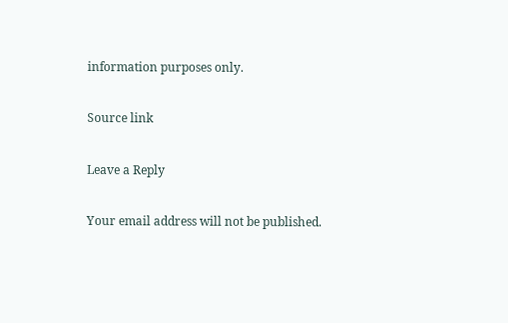information purposes only.

Source link

Leave a Reply

Your email address will not be published.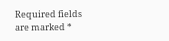Required fields are marked *